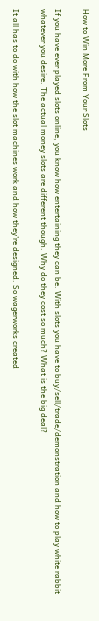How to Win More From Your Slots

If you have ever played slots online, you know how entertaining they can be. With slots you have to buy/sell/trade/demonstration and how to play white rabbit whatever you desire. The actual money slots are different though. Why do they cost so much? What is the big deal?

It all has to do with how the slot machines work and how they’re designed. So wagerworks created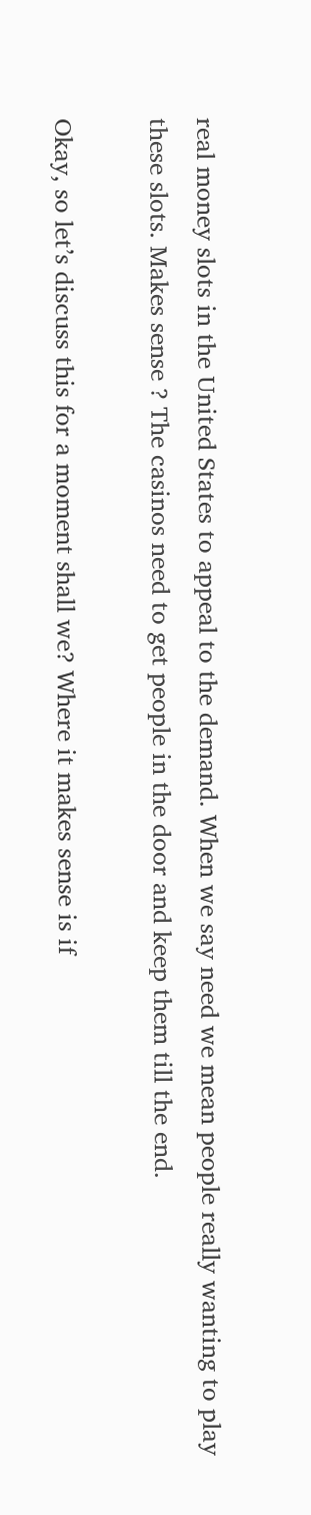real money slots in the United States to appeal to the demand. When we say need we mean people really wanting to play these slots. Makes sense ? The casinos need to get people in the door and keep them till the end.

Okay, so let’s discuss this for a moment shall we? Where it makes sense is if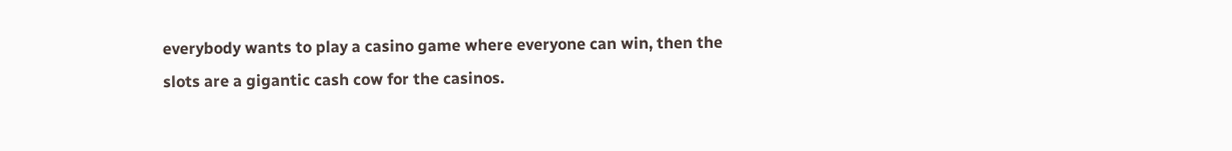everybody wants to play a casino game where everyone can win, then the slots are a gigantic cash cow for the casinos.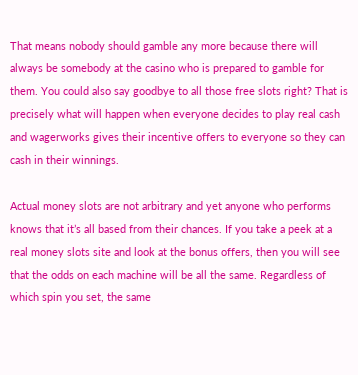That means nobody should gamble any more because there will always be somebody at the casino who is prepared to gamble for them. You could also say goodbye to all those free slots right? That is precisely what will happen when everyone decides to play real cash and wagerworks gives their incentive offers to everyone so they can cash in their winnings.

Actual money slots are not arbitrary and yet anyone who performs knows that it’s all based from their chances. If you take a peek at a real money slots site and look at the bonus offers, then you will see that the odds on each machine will be all the same. Regardless of which spin you set, the same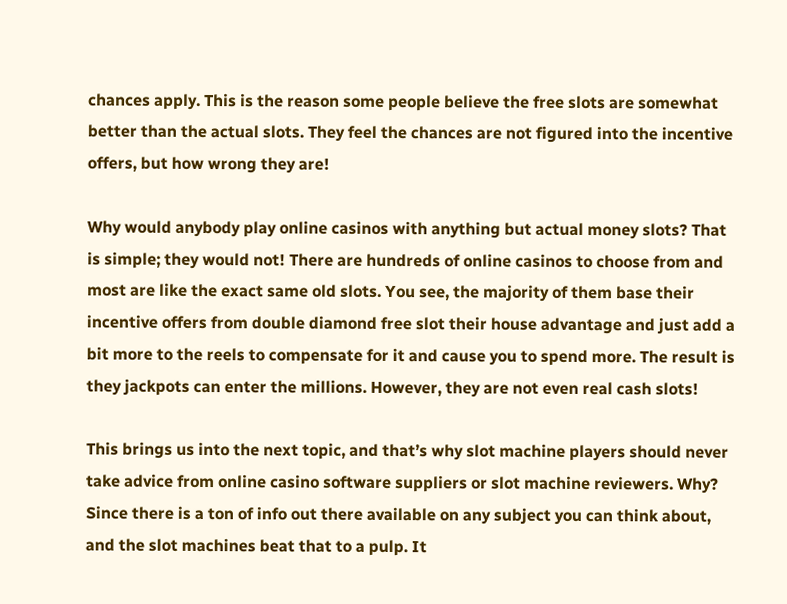chances apply. This is the reason some people believe the free slots are somewhat better than the actual slots. They feel the chances are not figured into the incentive offers, but how wrong they are!

Why would anybody play online casinos with anything but actual money slots? That is simple; they would not! There are hundreds of online casinos to choose from and most are like the exact same old slots. You see, the majority of them base their incentive offers from double diamond free slot their house advantage and just add a bit more to the reels to compensate for it and cause you to spend more. The result is they jackpots can enter the millions. However, they are not even real cash slots!

This brings us into the next topic, and that’s why slot machine players should never take advice from online casino software suppliers or slot machine reviewers. Why? Since there is a ton of info out there available on any subject you can think about, and the slot machines beat that to a pulp. It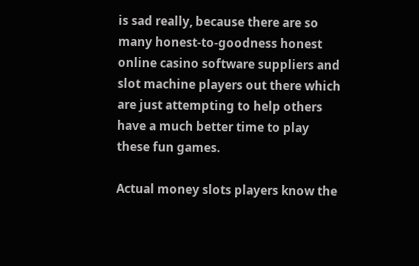is sad really, because there are so many honest-to-goodness honest online casino software suppliers and slot machine players out there which are just attempting to help others have a much better time to play these fun games.

Actual money slots players know the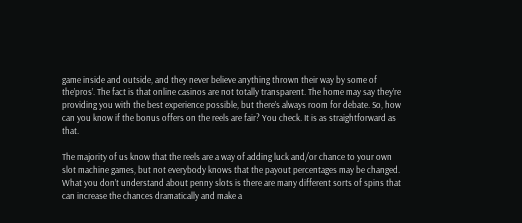game inside and outside, and they never believe anything thrown their way by some of the’pros’. The fact is that online casinos are not totally transparent. The home may say they’re providing you with the best experience possible, but there’s always room for debate. So, how can you know if the bonus offers on the reels are fair? You check. It is as straightforward as that.

The majority of us know that the reels are a way of adding luck and/or chance to your own slot machine games, but not everybody knows that the payout percentages may be changed. What you don’t understand about penny slots is there are many different sorts of spins that can increase the chances dramatically and make a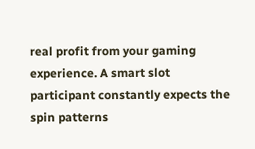real profit from your gaming experience. A smart slot participant constantly expects the spin patterns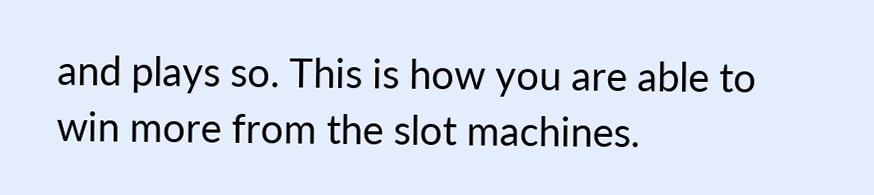and plays so. This is how you are able to win more from the slot machines.